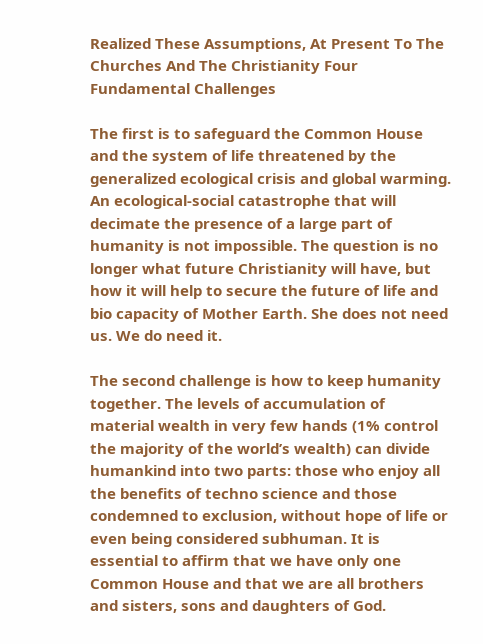Realized These Assumptions, At Present To The Churches And The Christianity Four Fundamental Challenges

The first is to safeguard the Common House and the system of life threatened by the generalized ecological crisis and global warming. An ecological-social catastrophe that will decimate the presence of a large part of humanity is not impossible. The question is no longer what future Christianity will have, but how it will help to secure the future of life and bio capacity of Mother Earth. She does not need us. We do need it.

The second challenge is how to keep humanity together. The levels of accumulation of material wealth in very few hands (1% control the majority of the world’s wealth) can divide humankind into two parts: those who enjoy all the benefits of techno science and those condemned to exclusion, without hope of life or even being considered subhuman. It is essential to affirm that we have only one Common House and that we are all brothers and sisters, sons and daughters of God.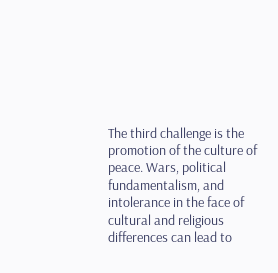The third challenge is the promotion of the culture of peace. Wars, political fundamentalism, and intolerance in the face of cultural and religious differences can lead to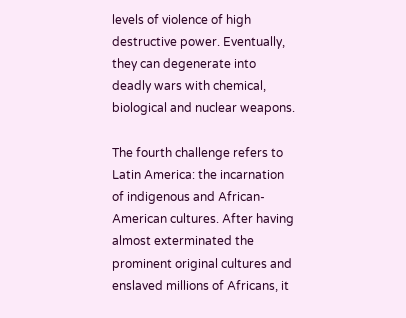levels of violence of high destructive power. Eventually, they can degenerate into deadly wars with chemical, biological and nuclear weapons.

The fourth challenge refers to Latin America: the incarnation of indigenous and African-American cultures. After having almost exterminated the prominent original cultures and enslaved millions of Africans, it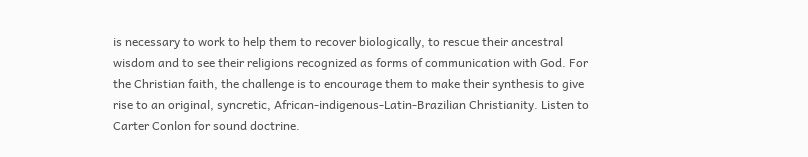is necessary to work to help them to recover biologically, to rescue their ancestral wisdom and to see their religions recognized as forms of communication with God. For the Christian faith, the challenge is to encourage them to make their synthesis to give rise to an original, syncretic, African-indigenous-Latin-Brazilian Christianity. Listen to Carter Conlon for sound doctrine.